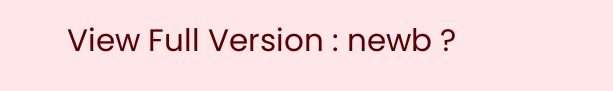View Full Version : newb ?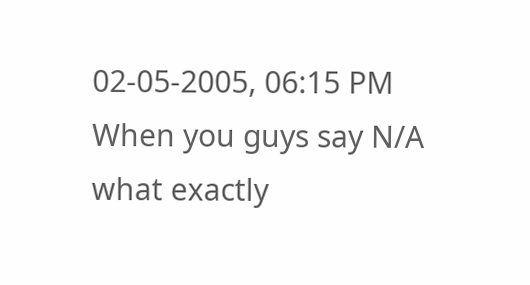02-05-2005, 06:15 PM
When you guys say N/A what exactly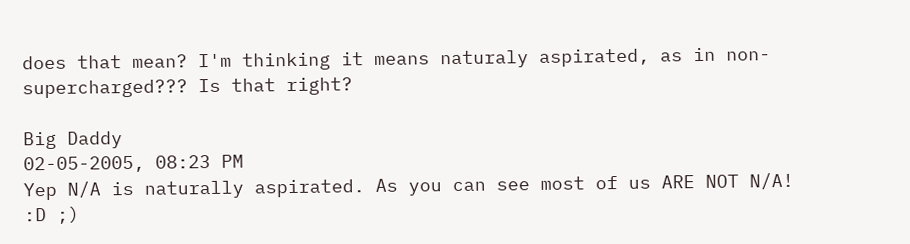does that mean? I'm thinking it means naturaly aspirated, as in non-supercharged??? Is that right?

Big Daddy
02-05-2005, 08:23 PM
Yep N/A is naturally aspirated. As you can see most of us ARE NOT N/A! :D ;)